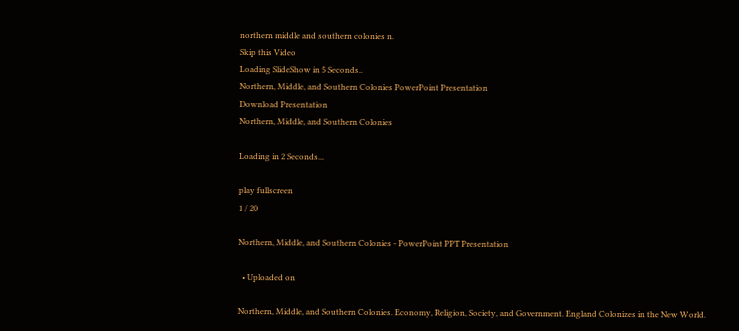northern middle and southern colonies n.
Skip this Video
Loading SlideShow in 5 Seconds..
Northern, Middle, and Southern Colonies PowerPoint Presentation
Download Presentation
Northern, Middle, and Southern Colonies

Loading in 2 Seconds...

play fullscreen
1 / 20

Northern, Middle, and Southern Colonies - PowerPoint PPT Presentation

  • Uploaded on

Northern, Middle, and Southern Colonies. Economy, Religion, Society, and Government. England Colonizes in the New World.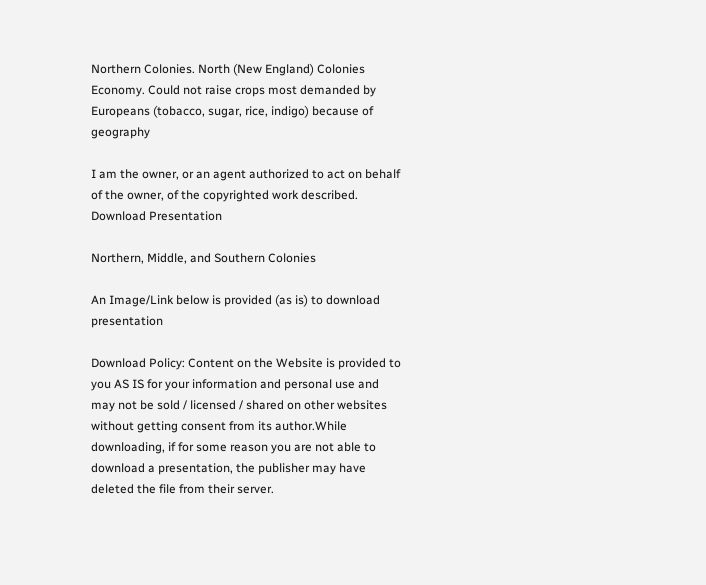Northern Colonies. North (New England) Colonies Economy. Could not raise crops most demanded by Europeans (tobacco, sugar, rice, indigo) because of geography

I am the owner, or an agent authorized to act on behalf of the owner, of the copyrighted work described.
Download Presentation

Northern, Middle, and Southern Colonies

An Image/Link below is provided (as is) to download presentation

Download Policy: Content on the Website is provided to you AS IS for your information and personal use and may not be sold / licensed / shared on other websites without getting consent from its author.While downloading, if for some reason you are not able to download a presentation, the publisher may have deleted the file from their server.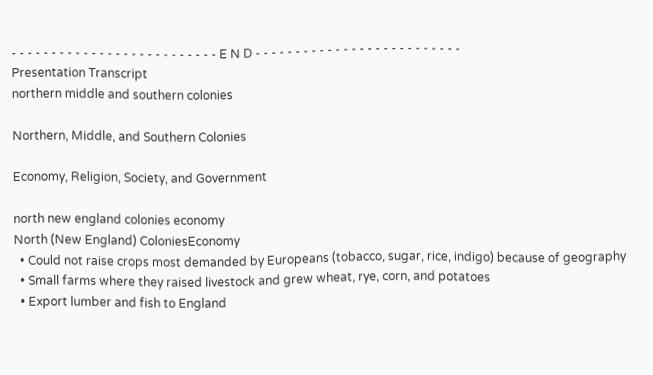- - - - - - - - - - - - - - - - - - - - - - - - - - E N D - - - - - - - - - - - - - - - - - - - - - - - - - -
Presentation Transcript
northern middle and southern colonies

Northern, Middle, and Southern Colonies

Economy, Religion, Society, and Government

north new england colonies economy
North (New England) ColoniesEconomy
  • Could not raise crops most demanded by Europeans (tobacco, sugar, rice, indigo) because of geography
  • Small farms where they raised livestock and grew wheat, rye, corn, and potatoes
  • Export lumber and fish to England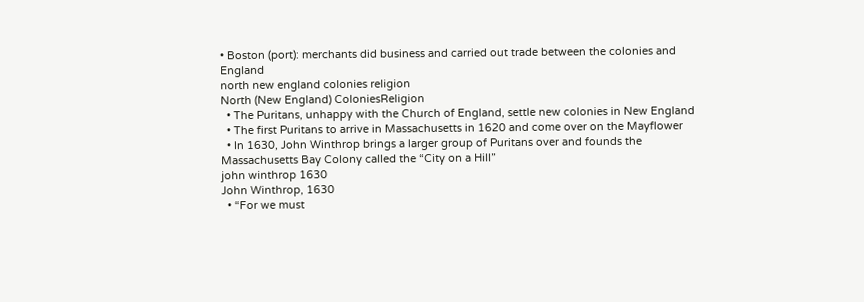• Boston (port): merchants did business and carried out trade between the colonies and England
north new england colonies religion
North (New England) ColoniesReligion
  • The Puritans, unhappy with the Church of England, settle new colonies in New England
  • The first Puritans to arrive in Massachusetts in 1620 and come over on the Mayflower
  • In 1630, John Winthrop brings a larger group of Puritans over and founds the Massachusetts Bay Colony called the “City on a Hill”
john winthrop 1630
John Winthrop, 1630
  • “For we must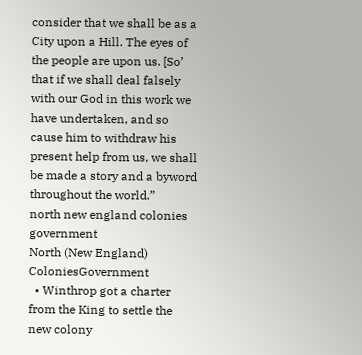consider that we shall be as a City upon a Hill. The eyes of the people are upon us. [So’ that if we shall deal falsely with our God in this work we have undertaken, and so cause him to withdraw his present help from us, we shall be made a story and a byword throughout the world.”
north new england colonies government
North (New England) ColoniesGovernment
  • Winthrop got a charter from the King to settle the new colony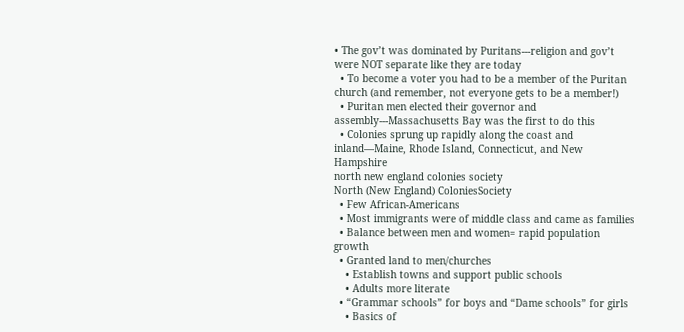• The gov’t was dominated by Puritans---religion and gov’t were NOT separate like they are today
  • To become a voter you had to be a member of the Puritan church (and remember, not everyone gets to be a member!)
  • Puritan men elected their governor and assembly---Massachusetts Bay was the first to do this
  • Colonies sprung up rapidly along the coast and inland—Maine, Rhode Island, Connecticut, and New Hampshire
north new england colonies society
North (New England) ColoniesSociety
  • Few African-Americans
  • Most immigrants were of middle class and came as families
  • Balance between men and women= rapid population growth
  • Granted land to men/churches
    • Establish towns and support public schools
    • Adults more literate
  • “Grammar schools” for boys and “Dame schools” for girls
    • Basics of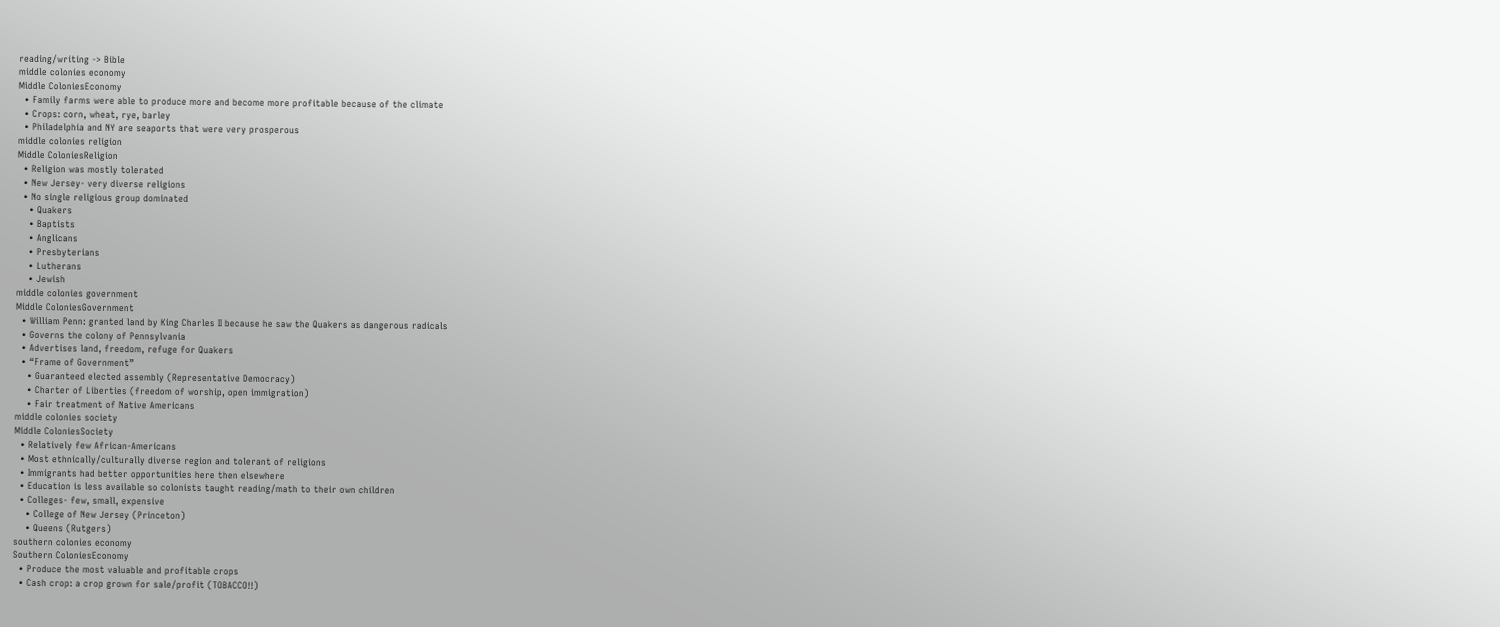reading/writing -> Bible
middle colonies economy
Middle ColoniesEconomy
  • Family farms were able to produce more and become more profitable because of the climate
  • Crops: corn, wheat, rye, barley
  • Philadelphia and NY are seaports that were very prosperous
middle colonies religion
Middle ColoniesReligion
  • Religion was mostly tolerated
  • New Jersey- very diverse religions
  • No single religious group dominated
    • Quakers
    • Baptists
    • Anglicans
    • Presbyterians
    • Lutherans
    • Jewish
middle colonies government
Middle ColoniesGovernment
  • William Penn: granted land by King Charles II because he saw the Quakers as dangerous radicals
  • Governs the colony of Pennsylvania
  • Advertises land, freedom, refuge for Quakers
  • “Frame of Government”
    • Guaranteed elected assembly (Representative Democracy)
    • Charter of Liberties (freedom of worship, open immigration)
    • Fair treatment of Native Americans
middle colonies society
Middle ColoniesSociety
  • Relatively few African-Americans
  • Most ethnically/culturally diverse region and tolerant of religions
  • Immigrants had better opportunities here then elsewhere
  • Education is less available so colonists taught reading/math to their own children
  • Colleges- few, small, expensive
    • College of New Jersey (Princeton)
    • Queens (Rutgers)
southern colonies economy
Southern ColoniesEconomy
  • Produce the most valuable and profitable crops
  • Cash crop: a crop grown for sale/profit (TOBACCO!!)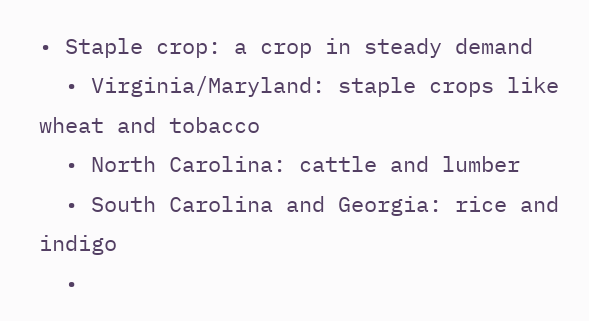• Staple crop: a crop in steady demand
  • Virginia/Maryland: staple crops like wheat and tobacco
  • North Carolina: cattle and lumber
  • South Carolina and Georgia: rice and indigo
  •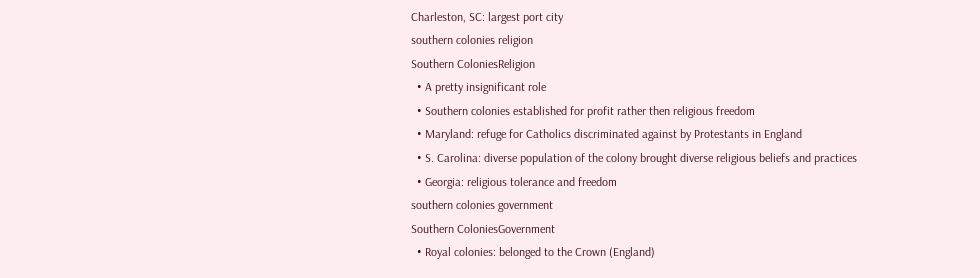Charleston, SC: largest port city
southern colonies religion
Southern ColoniesReligion
  • A pretty insignificant role
  • Southern colonies established for profit rather then religious freedom
  • Maryland: refuge for Catholics discriminated against by Protestants in England
  • S. Carolina: diverse population of the colony brought diverse religious beliefs and practices
  • Georgia: religious tolerance and freedom
southern colonies government
Southern ColoniesGovernment
  • Royal colonies: belonged to the Crown (England)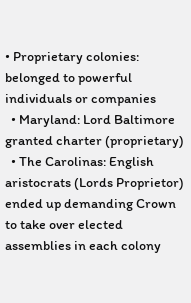• Proprietary colonies: belonged to powerful individuals or companies
  • Maryland: Lord Baltimore granted charter (proprietary)
  • The Carolinas: English aristocrats (Lords Proprietor) ended up demanding Crown to take over elected assemblies in each colony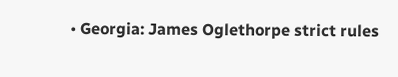• Georgia: James Oglethorpe strict rules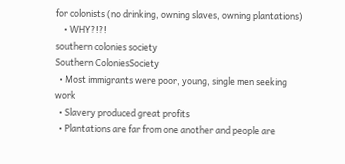for colonists (no drinking, owning slaves, owning plantations)
    • WHY?!?!
southern colonies society
Southern ColoniesSociety
  • Most immigrants were poor, young, single men seeking work
  • Slavery produced great profits
  • Plantations are far from one another and people are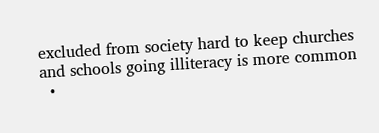excluded from society hard to keep churches and schools going illiteracy is more common
  •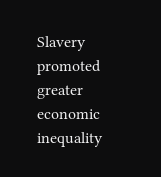Slavery promoted greater economic inequality